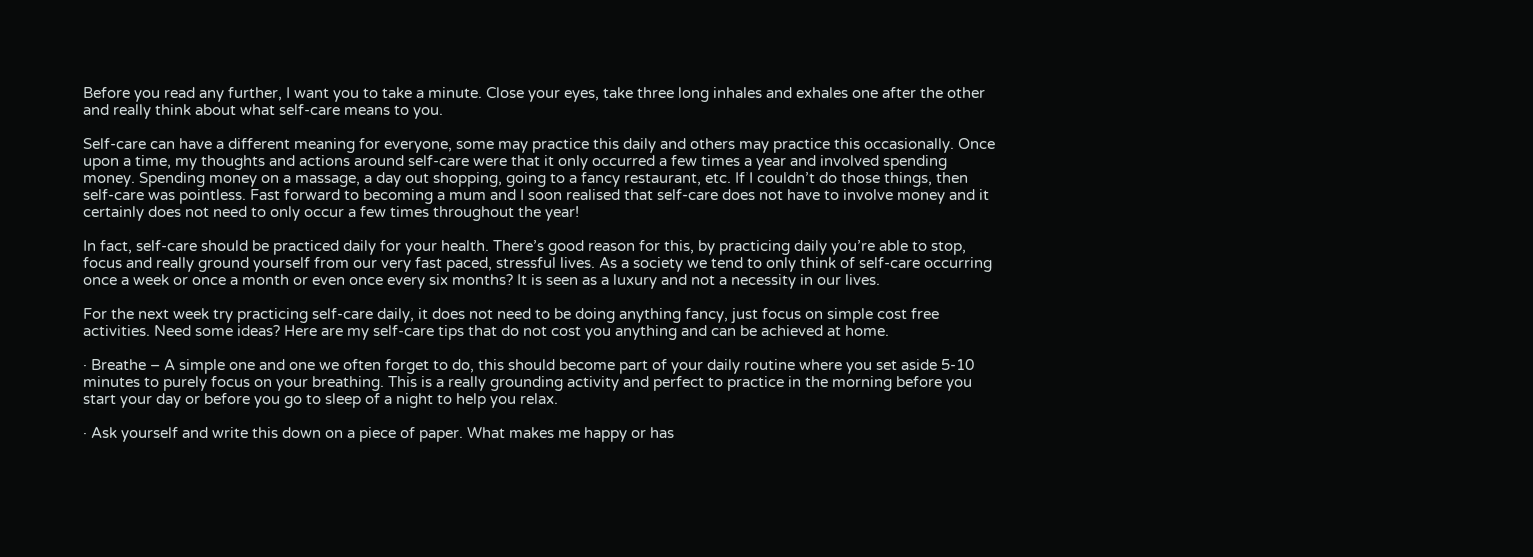Before you read any further, I want you to take a minute. Close your eyes, take three long inhales and exhales one after the other and really think about what self-care means to you.

Self-care can have a different meaning for everyone, some may practice this daily and others may practice this occasionally. Once upon a time, my thoughts and actions around self-care were that it only occurred a few times a year and involved spending money. Spending money on a massage, a day out shopping, going to a fancy restaurant, etc. If I couldn’t do those things, then self-care was pointless. Fast forward to becoming a mum and I soon realised that self-care does not have to involve money and it certainly does not need to only occur a few times throughout the year!

In fact, self-care should be practiced daily for your health. There’s good reason for this, by practicing daily you’re able to stop, focus and really ground yourself from our very fast paced, stressful lives. As a society we tend to only think of self-care occurring once a week or once a month or even once every six months? It is seen as a luxury and not a necessity in our lives.

For the next week try practicing self-care daily, it does not need to be doing anything fancy, just focus on simple cost free activities. Need some ideas? Here are my self-care tips that do not cost you anything and can be achieved at home.

· Breathe – A simple one and one we often forget to do, this should become part of your daily routine where you set aside 5-10 minutes to purely focus on your breathing. This is a really grounding activity and perfect to practice in the morning before you start your day or before you go to sleep of a night to help you relax.

· Ask yourself and write this down on a piece of paper. What makes me happy or has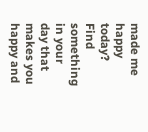made me happy today? Find something in your day that makes you happy and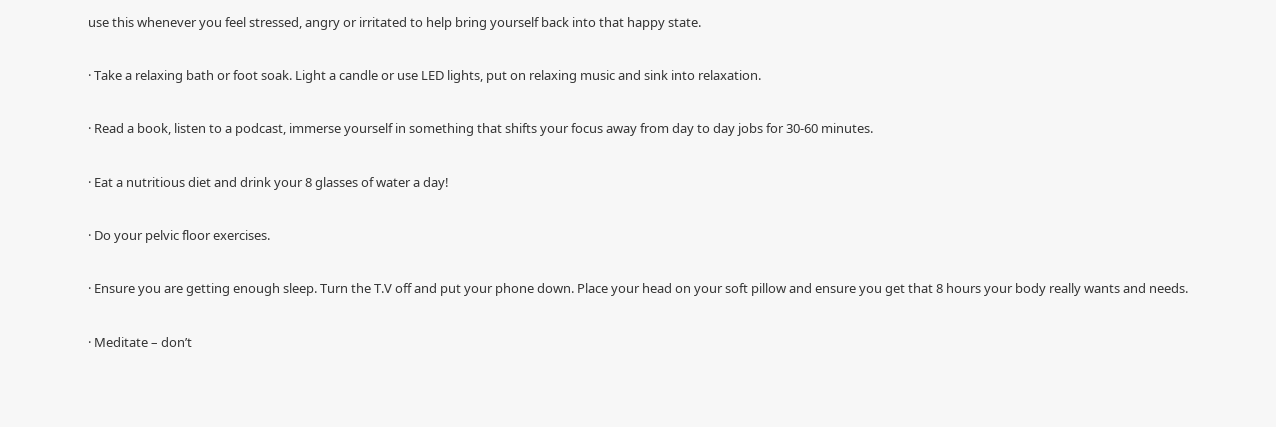use this whenever you feel stressed, angry or irritated to help bring yourself back into that happy state.

· Take a relaxing bath or foot soak. Light a candle or use LED lights, put on relaxing music and sink into relaxation.

· Read a book, listen to a podcast, immerse yourself in something that shifts your focus away from day to day jobs for 30-60 minutes.

· Eat a nutritious diet and drink your 8 glasses of water a day!

· Do your pelvic floor exercises.

· Ensure you are getting enough sleep. Turn the T.V off and put your phone down. Place your head on your soft pillow and ensure you get that 8 hours your body really wants and needs.

· Meditate – don’t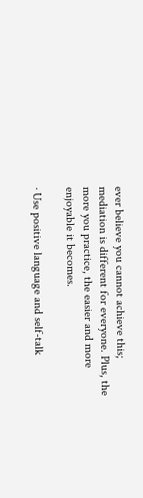ever believe you cannot achieve this; mediation is different for everyone. Plus, the more you practice, the easier and more enjoyable it becomes.

· Use positive language and self-talk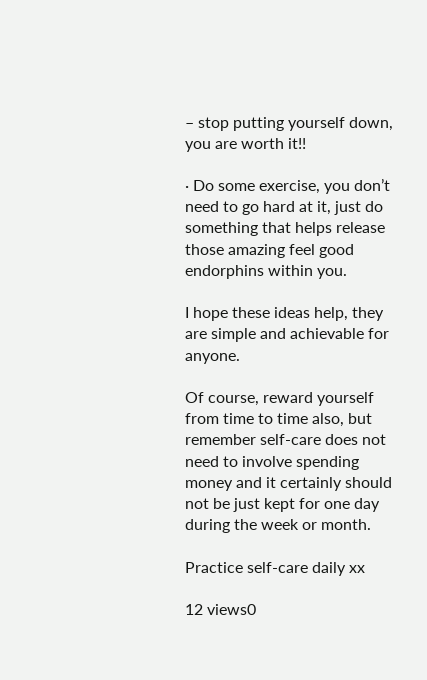– stop putting yourself down, you are worth it!!

· Do some exercise, you don’t need to go hard at it, just do something that helps release those amazing feel good endorphins within you.

I hope these ideas help, they are simple and achievable for anyone.

Of course, reward yourself from time to time also, but remember self-care does not need to involve spending money and it certainly should not be just kept for one day during the week or month.

Practice self-care daily xx

12 views0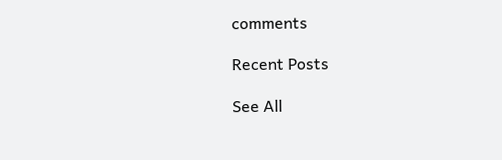comments

Recent Posts

See All